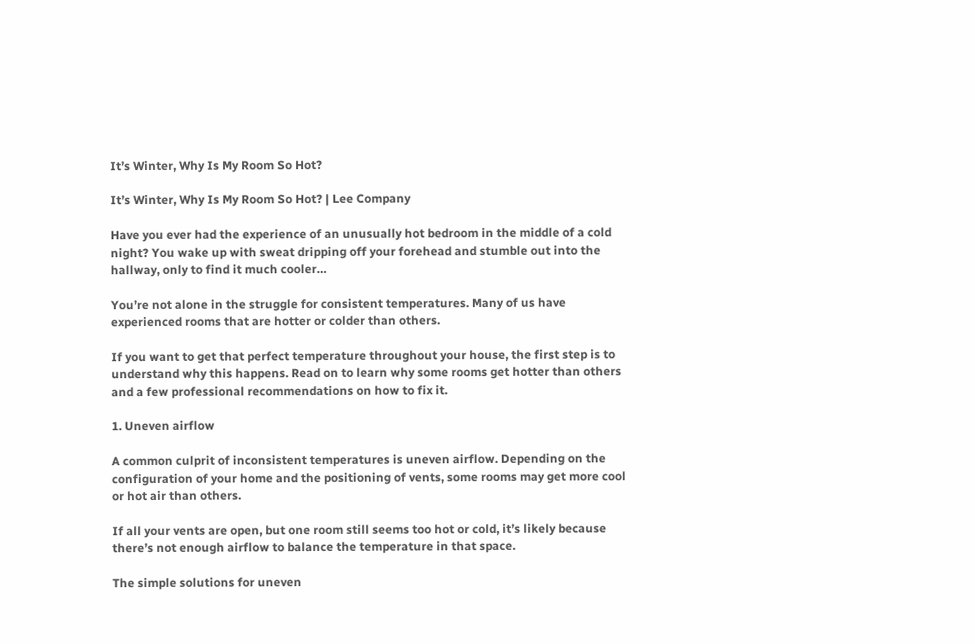It’s Winter, Why Is My Room So Hot?

It’s Winter, Why Is My Room So Hot? | Lee Company

Have you ever had the experience of an unusually hot bedroom in the middle of a cold night? You wake up with sweat dripping off your forehead and stumble out into the hallway, only to find it much cooler…

You’re not alone in the struggle for consistent temperatures. Many of us have experienced rooms that are hotter or colder than others.

If you want to get that perfect temperature throughout your house, the first step is to understand why this happens. Read on to learn why some rooms get hotter than others and a few professional recommendations on how to fix it.

1. Uneven airflow

A common culprit of inconsistent temperatures is uneven airflow. Depending on the configuration of your home and the positioning of vents, some rooms may get more cool or hot air than others.

If all your vents are open, but one room still seems too hot or cold, it’s likely because there’s not enough airflow to balance the temperature in that space.

The simple solutions for uneven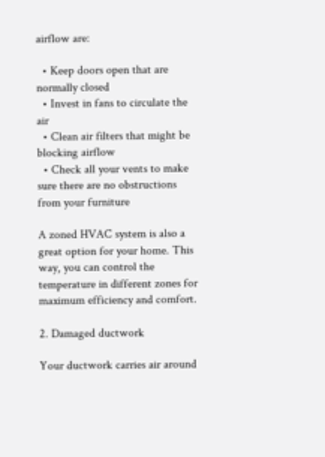airflow are:

  • Keep doors open that are normally closed
  • Invest in fans to circulate the air
  • Clean air filters that might be blocking airflow
  • Check all your vents to make sure there are no obstructions from your furniture

A zoned HVAC system is also a great option for your home. This way, you can control the temperature in different zones for maximum efficiency and comfort.

2. Damaged ductwork

Your ductwork carries air around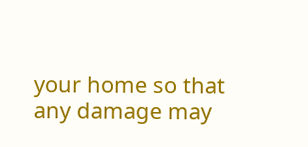your home so that any damage may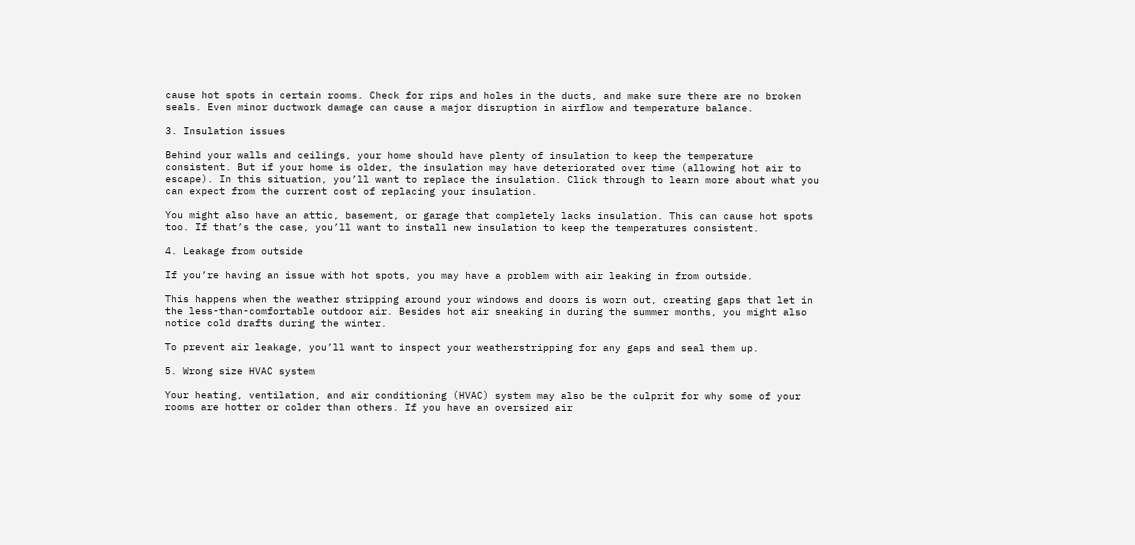cause hot spots in certain rooms. Check for rips and holes in the ducts, and make sure there are no broken seals. Even minor ductwork damage can cause a major disruption in airflow and temperature balance.

3. Insulation issues

Behind your walls and ceilings, your home should have plenty of insulation to keep the temperature consistent. But if your home is older, the insulation may have deteriorated over time (allowing hot air to escape). In this situation, you’ll want to replace the insulation. Click through to learn more about what you can expect from the current cost of replacing your insulation.

You might also have an attic, basement, or garage that completely lacks insulation. This can cause hot spots too. If that’s the case, you’ll want to install new insulation to keep the temperatures consistent.

4. Leakage from outside

If you’re having an issue with hot spots, you may have a problem with air leaking in from outside.

This happens when the weather stripping around your windows and doors is worn out, creating gaps that let in the less-than-comfortable outdoor air. Besides hot air sneaking in during the summer months, you might also notice cold drafts during the winter.

To prevent air leakage, you’ll want to inspect your weatherstripping for any gaps and seal them up.

5. Wrong size HVAC system

Your heating, ventilation, and air conditioning (HVAC) system may also be the culprit for why some of your rooms are hotter or colder than others. If you have an oversized air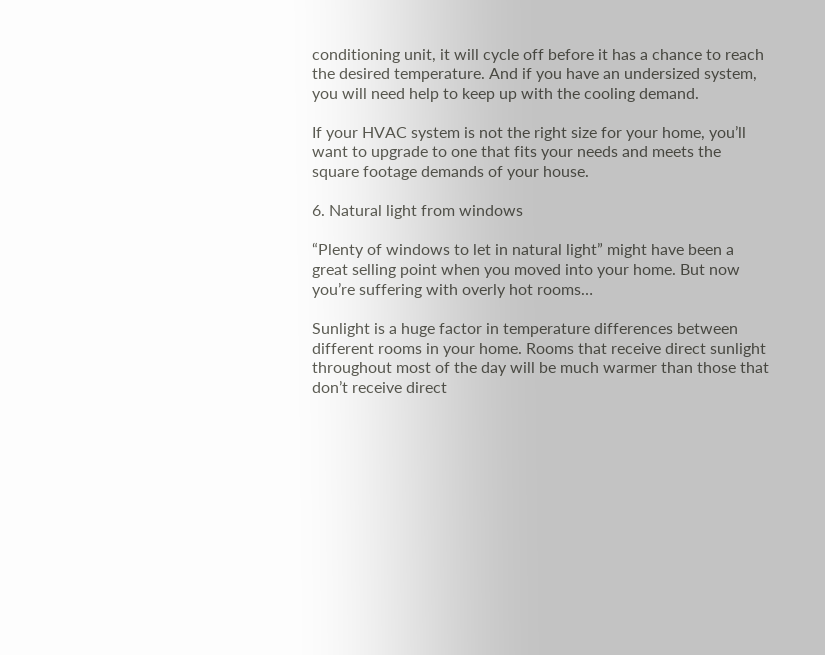conditioning unit, it will cycle off before it has a chance to reach the desired temperature. And if you have an undersized system, you will need help to keep up with the cooling demand.

If your HVAC system is not the right size for your home, you’ll want to upgrade to one that fits your needs and meets the square footage demands of your house.

6. Natural light from windows

“Plenty of windows to let in natural light” might have been a great selling point when you moved into your home. But now you’re suffering with overly hot rooms…

Sunlight is a huge factor in temperature differences between different rooms in your home. Rooms that receive direct sunlight throughout most of the day will be much warmer than those that don’t receive direct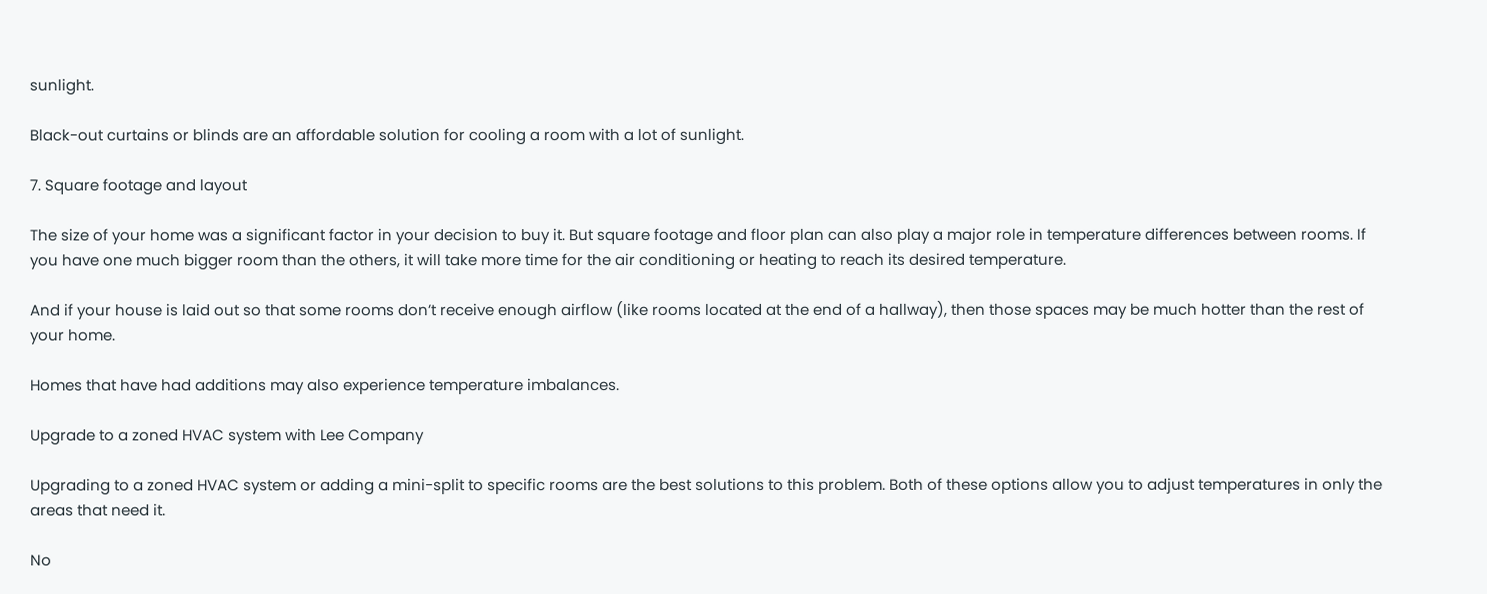sunlight.

Black-out curtains or blinds are an affordable solution for cooling a room with a lot of sunlight.

7. Square footage and layout

The size of your home was a significant factor in your decision to buy it. But square footage and floor plan can also play a major role in temperature differences between rooms. If you have one much bigger room than the others, it will take more time for the air conditioning or heating to reach its desired temperature.

And if your house is laid out so that some rooms don’t receive enough airflow (like rooms located at the end of a hallway), then those spaces may be much hotter than the rest of your home.

Homes that have had additions may also experience temperature imbalances.

Upgrade to a zoned HVAC system with Lee Company

Upgrading to a zoned HVAC system or adding a mini-split to specific rooms are the best solutions to this problem. Both of these options allow you to adjust temperatures in only the areas that need it.

No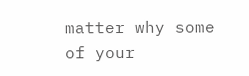matter why some of your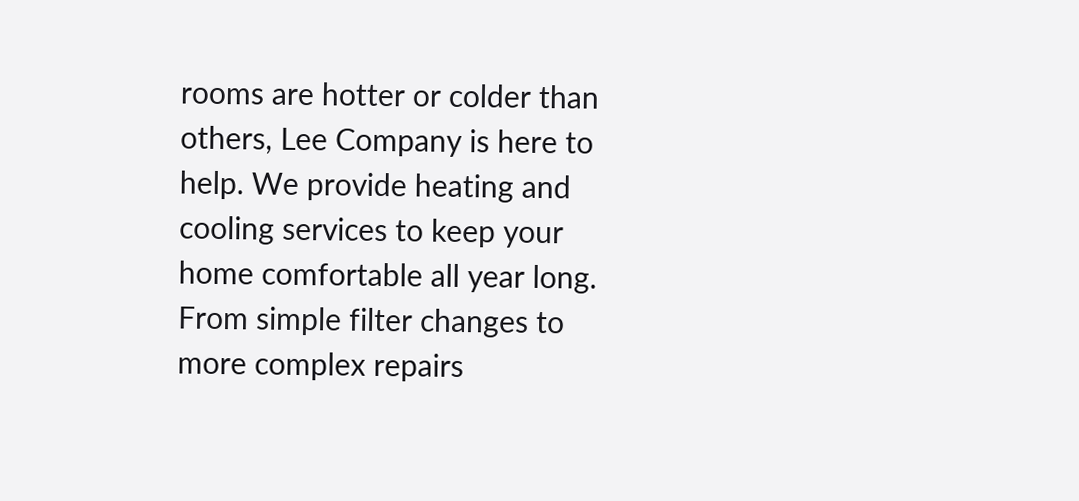rooms are hotter or colder than others, Lee Company is here to help. We provide heating and cooling services to keep your home comfortable all year long. From simple filter changes to more complex repairs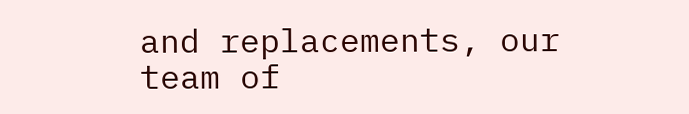and replacements, our team of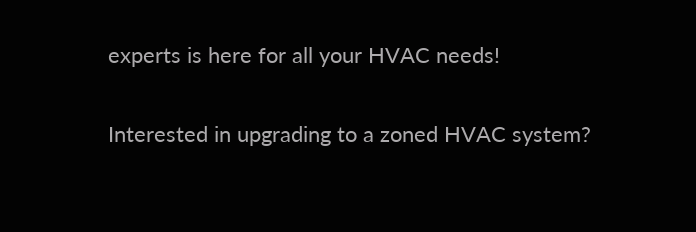experts is here for all your HVAC needs!

Interested in upgrading to a zoned HVAC system?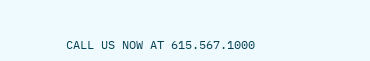CALL US NOW AT 615.567.1000